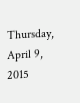Thursday, April 9, 2015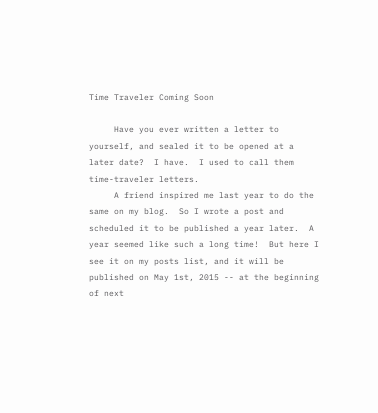Time Traveler Coming Soon

     Have you ever written a letter to yourself, and sealed it to be opened at a later date?  I have.  I used to call them time-traveler letters.
     A friend inspired me last year to do the same on my blog.  So I wrote a post and scheduled it to be published a year later.  A year seemed like such a long time!  But here I see it on my posts list, and it will be published on May 1st, 2015 -- at the beginning of next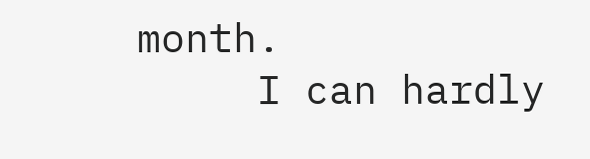month.
     I can hardly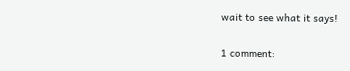wait to see what it says!

1 comment: